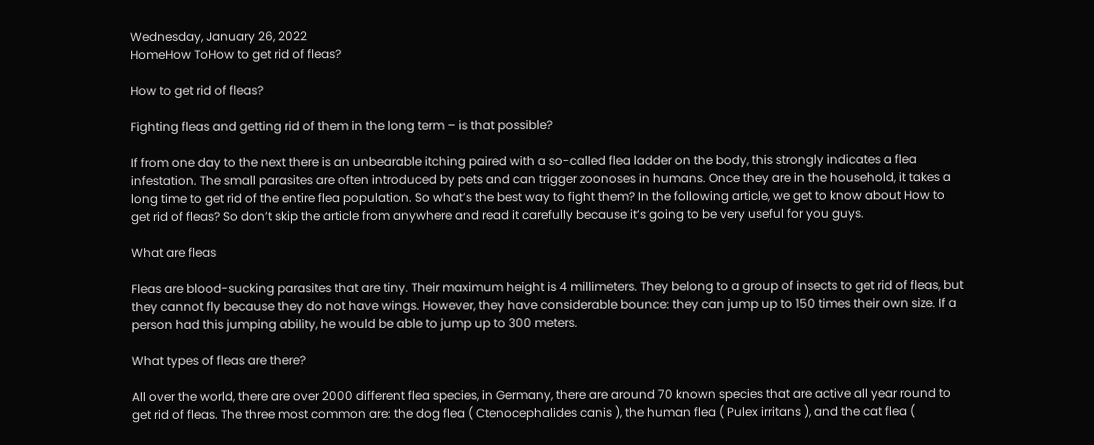Wednesday, January 26, 2022
HomeHow ToHow to get rid of fleas?

How to get rid of fleas?

Fighting fleas and getting rid of them in the long term – is that possible?

If from one day to the next there is an unbearable itching paired with a so-called flea ladder on the body, this strongly indicates a flea infestation. The small parasites are often introduced by pets and can trigger zoonoses in humans. Once they are in the household, it takes a long time to get rid of the entire flea population. So what’s the best way to fight them? In the following article, we get to know about How to get rid of fleas? So don’t skip the article from anywhere and read it carefully because it’s going to be very useful for you guys.

What are fleas

Fleas are blood-sucking parasites that are tiny. Their maximum height is 4 millimeters. They belong to a group of insects to get rid of fleas, but they cannot fly because they do not have wings. However, they have considerable bounce: they can jump up to 150 times their own size. If a person had this jumping ability, he would be able to jump up to 300 meters.

What types of fleas are there?

All over the world, there are over 2000 different flea species, in Germany, there are around 70 known species that are active all year round to get rid of fleas. The three most common are: the dog flea ( Ctenocephalides canis ), the human flea ( Pulex irritans ), and the cat flea (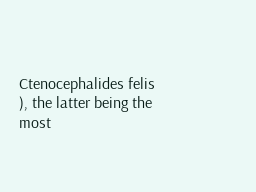Ctenocephalides felis ), the latter being the most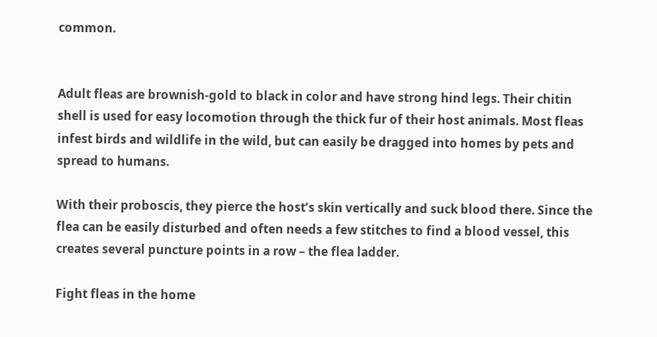common.


Adult fleas are brownish-gold to black in color and have strong hind legs. Their chitin shell is used for easy locomotion through the thick fur of their host animals. Most fleas infest birds and wildlife in the wild, but can easily be dragged into homes by pets and spread to humans.

With their proboscis, they pierce the host’s skin vertically and suck blood there. Since the flea can be easily disturbed and often needs a few stitches to find a blood vessel, this creates several puncture points in a row – the flea ladder.

Fight fleas in the home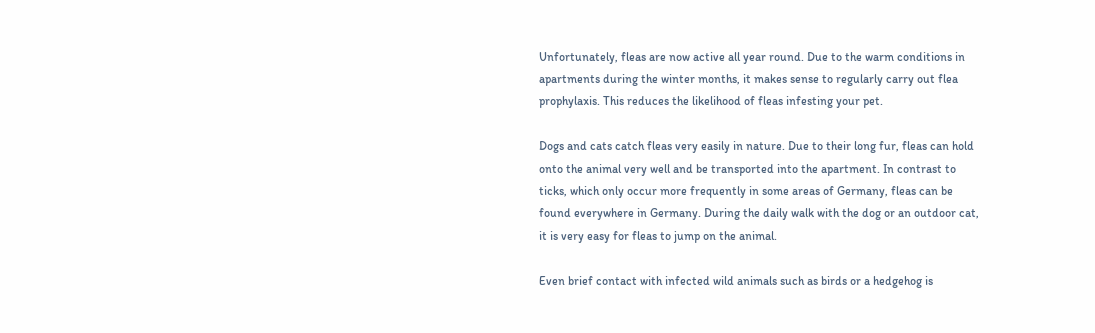Unfortunately, fleas are now active all year round. Due to the warm conditions in apartments during the winter months, it makes sense to regularly carry out flea prophylaxis. This reduces the likelihood of fleas infesting your pet.

Dogs and cats catch fleas very easily in nature. Due to their long fur, fleas can hold onto the animal very well and be transported into the apartment. In contrast to ticks, which only occur more frequently in some areas of Germany, fleas can be found everywhere in Germany. During the daily walk with the dog or an outdoor cat, it is very easy for fleas to jump on the animal.

Even brief contact with infected wild animals such as birds or a hedgehog is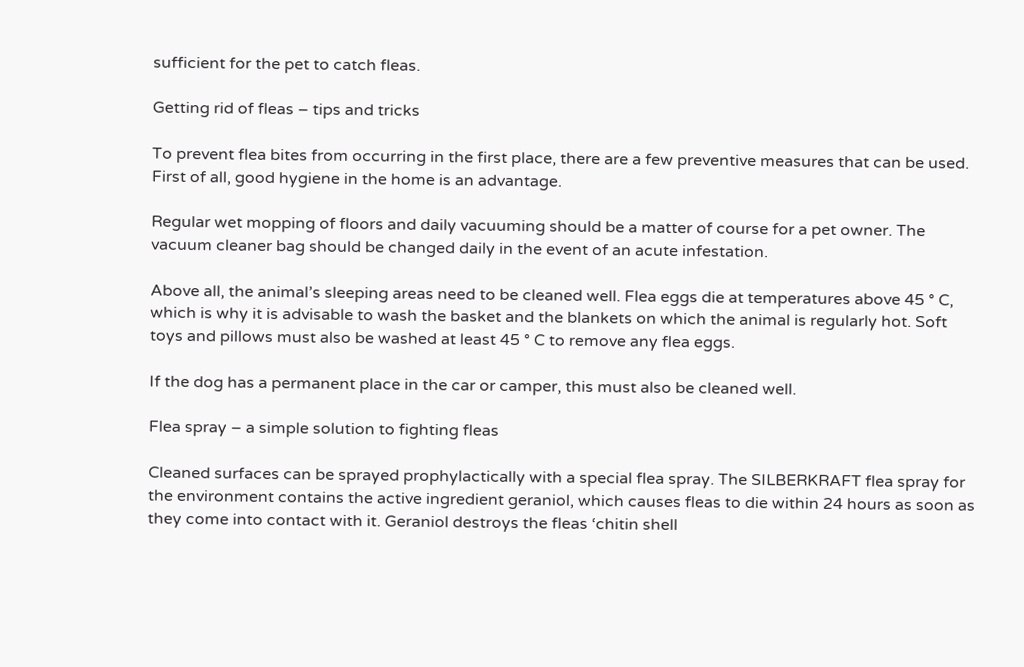sufficient for the pet to catch fleas.

Getting rid of fleas – tips and tricks

To prevent flea bites from occurring in the first place, there are a few preventive measures that can be used. First of all, good hygiene in the home is an advantage.

Regular wet mopping of floors and daily vacuuming should be a matter of course for a pet owner. The vacuum cleaner bag should be changed daily in the event of an acute infestation.

Above all, the animal’s sleeping areas need to be cleaned well. Flea eggs die at temperatures above 45 ° C, which is why it is advisable to wash the basket and the blankets on which the animal is regularly hot. Soft toys and pillows must also be washed at least 45 ° C to remove any flea eggs.

If the dog has a permanent place in the car or camper, this must also be cleaned well.

Flea spray – a simple solution to fighting fleas

Cleaned surfaces can be sprayed prophylactically with a special flea spray. The SILBERKRAFT flea spray for the environment contains the active ingredient geraniol, which causes fleas to die within 24 hours as soon as they come into contact with it. Geraniol destroys the fleas ‘chitin shell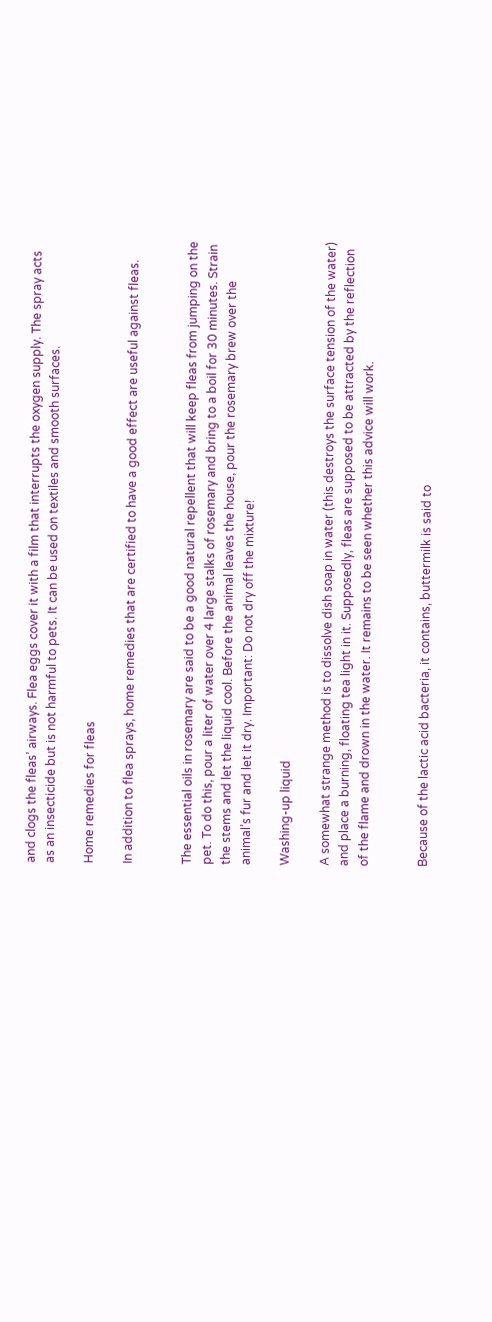and clogs the fleas’ airways. Flea eggs cover it with a film that interrupts the oxygen supply. The spray acts as an insecticide but is not harmful to pets. It can be used on textiles and smooth surfaces.

Home remedies for fleas

In addition to flea sprays, home remedies that are certified to have a good effect are useful against fleas.


The essential oils in rosemary are said to be a good natural repellent that will keep fleas from jumping on the pet. To do this, pour a liter of water over 4 large stalks of rosemary and bring to a boil for 30 minutes. Strain the stems and let the liquid cool. Before the animal leaves the house, pour the rosemary brew over the animal’s fur and let it dry. Important: Do not dry off the mixture!

Washing-up liquid

A somewhat strange method is to dissolve dish soap in water (this destroys the surface tension of the water) and place a burning, floating tea light in it. Supposedly, fleas are supposed to be attracted by the reflection of the flame and drown in the water. It remains to be seen whether this advice will work.


Because of the lactic acid bacteria, it contains, buttermilk is said to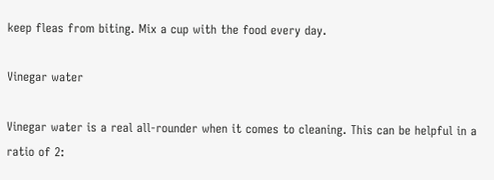keep fleas from biting. Mix a cup with the food every day.

Vinegar water

Vinegar water is a real all-rounder when it comes to cleaning. This can be helpful in a ratio of 2: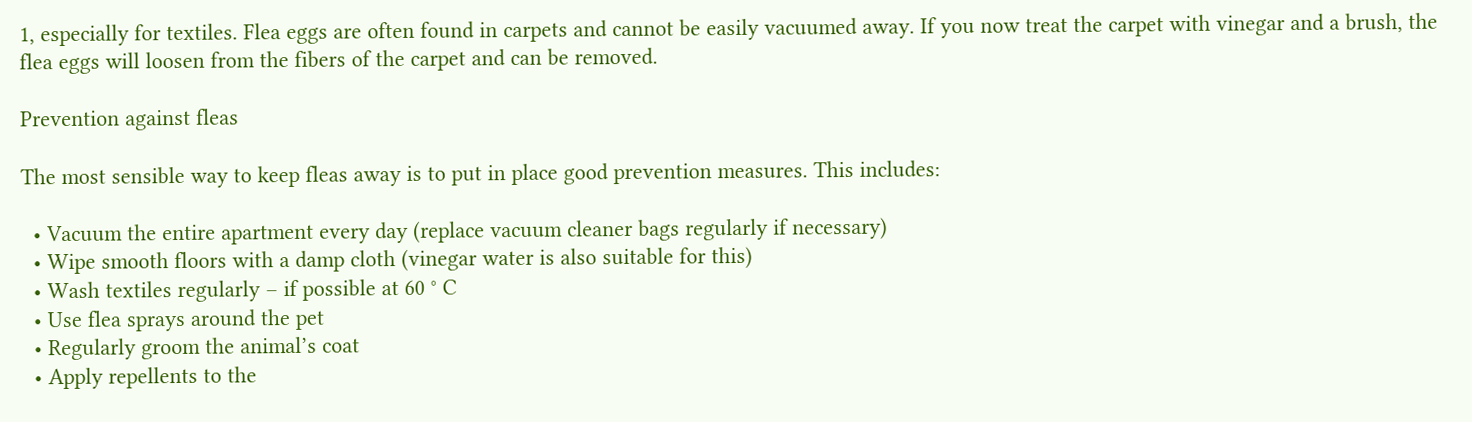1, especially for textiles. Flea eggs are often found in carpets and cannot be easily vacuumed away. If you now treat the carpet with vinegar and a brush, the flea eggs will loosen from the fibers of the carpet and can be removed.

Prevention against fleas

The most sensible way to keep fleas away is to put in place good prevention measures. This includes:

  • Vacuum the entire apartment every day (replace vacuum cleaner bags regularly if necessary)
  • Wipe smooth floors with a damp cloth (vinegar water is also suitable for this)
  • Wash textiles regularly – if possible at 60 ° C
  • Use flea sprays around the pet
  • Regularly groom the animal’s coat
  • Apply repellents to the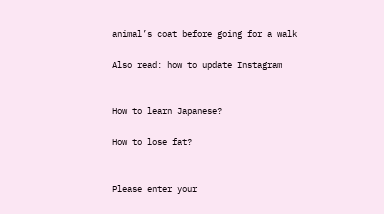animal’s coat before going for a walk

Also read: how to update Instagram


How to learn Japanese?

How to lose fat?


Please enter your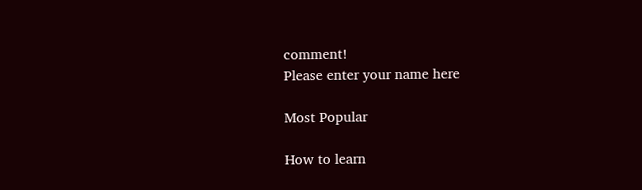comment!
Please enter your name here

Most Popular

How to learn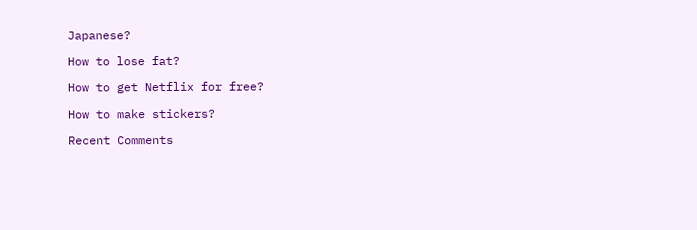Japanese?

How to lose fat?

How to get Netflix for free?

How to make stickers?

Recent Comments